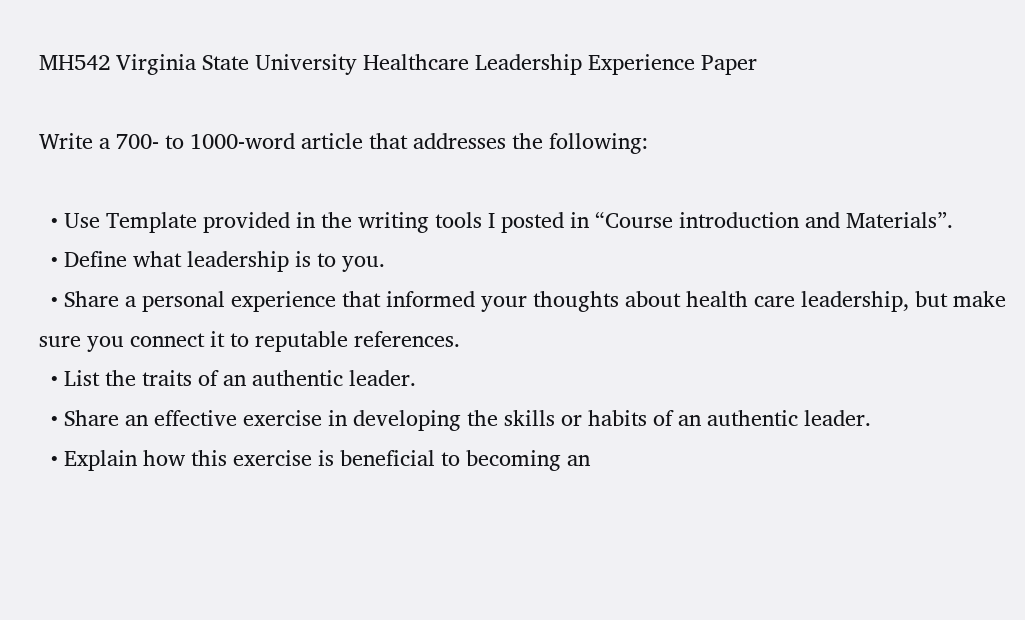MH542 Virginia State University Healthcare Leadership Experience Paper

Write a 700- to 1000-word article that addresses the following:

  • Use Template provided in the writing tools I posted in “Course introduction and Materials”.
  • Define what leadership is to you.
  • Share a personal experience that informed your thoughts about health care leadership, but make sure you connect it to reputable references.
  • List the traits of an authentic leader.
  • Share an effective exercise in developing the skills or habits of an authentic leader.
  • Explain how this exercise is beneficial to becoming an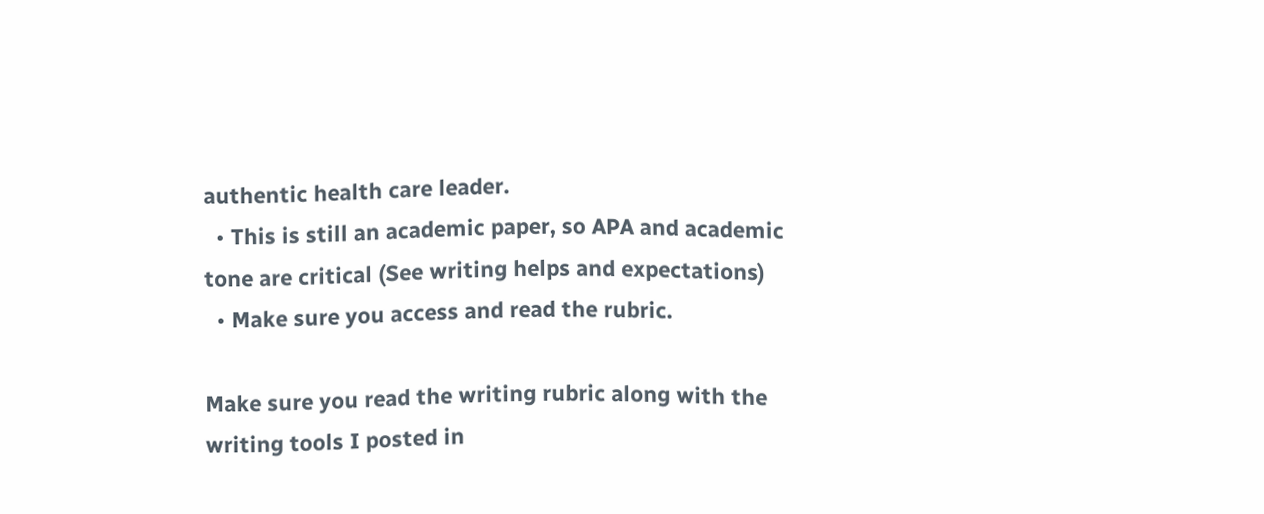authentic health care leader.
  • This is still an academic paper, so APA and academic tone are critical (See writing helps and expectations)
  • Make sure you access and read the rubric.

Make sure you read the writing rubric along with the writing tools I posted in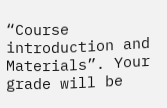“Course introduction and Materials”. Your grade will be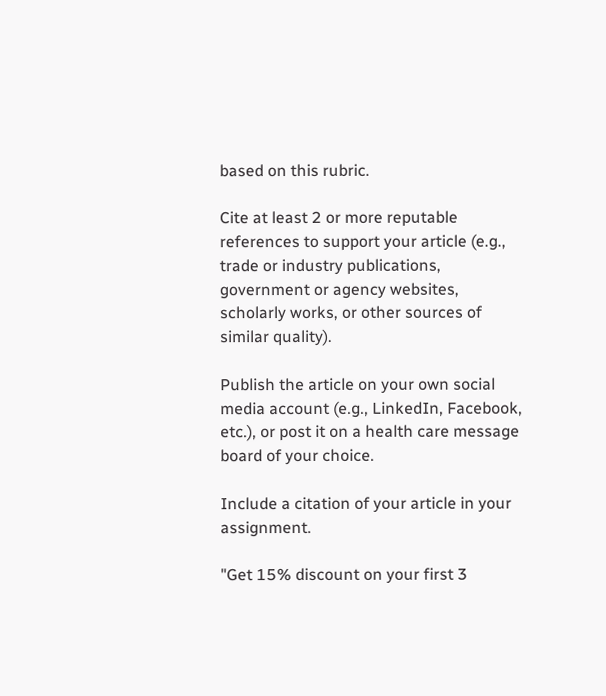based on this rubric.

Cite at least 2 or more reputable references to support your article (e.g., trade or industry publications, government or agency websites, scholarly works, or other sources of similar quality).

Publish the article on your own social media account (e.g., LinkedIn, Facebook, etc.), or post it on a health care message board of your choice.

Include a citation of your article in your assignment.

"Get 15% discount on your first 3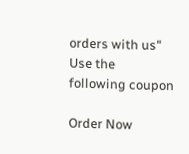orders with us"
Use the following coupon

Order Now